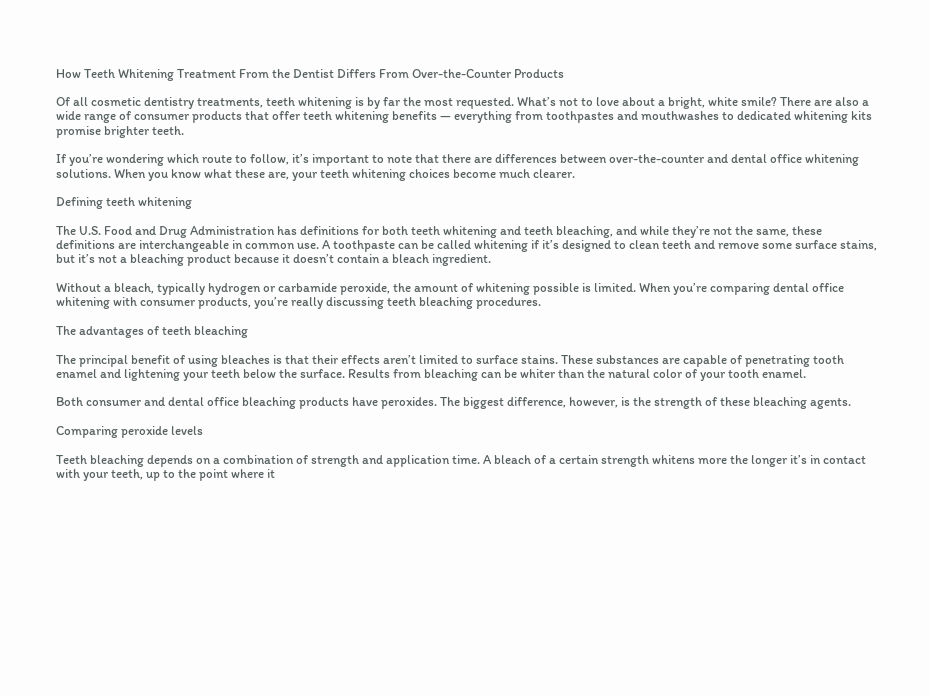How Teeth Whitening Treatment From the Dentist Differs From Over-the-Counter Products

Of all cosmetic dentistry treatments, teeth whitening is by far the most requested. What’s not to love about a bright, white smile? There are also a wide range of consumer products that offer teeth whitening benefits — everything from toothpastes and mouthwashes to dedicated whitening kits promise brighter teeth.

If you’re wondering which route to follow, it’s important to note that there are differences between over-the-counter and dental office whitening solutions. When you know what these are, your teeth whitening choices become much clearer.

Defining teeth whitening

The U.S. Food and Drug Administration has definitions for both teeth whitening and teeth bleaching, and while they’re not the same, these definitions are interchangeable in common use. A toothpaste can be called whitening if it’s designed to clean teeth and remove some surface stains, but it’s not a bleaching product because it doesn’t contain a bleach ingredient.

Without a bleach, typically hydrogen or carbamide peroxide, the amount of whitening possible is limited. When you’re comparing dental office whitening with consumer products, you’re really discussing teeth bleaching procedures.

The advantages of teeth bleaching

The principal benefit of using bleaches is that their effects aren’t limited to surface stains. These substances are capable of penetrating tooth enamel and lightening your teeth below the surface. Results from bleaching can be whiter than the natural color of your tooth enamel.

Both consumer and dental office bleaching products have peroxides. The biggest difference, however, is the strength of these bleaching agents.

Comparing peroxide levels

Teeth bleaching depends on a combination of strength and application time. A bleach of a certain strength whitens more the longer it’s in contact with your teeth, up to the point where it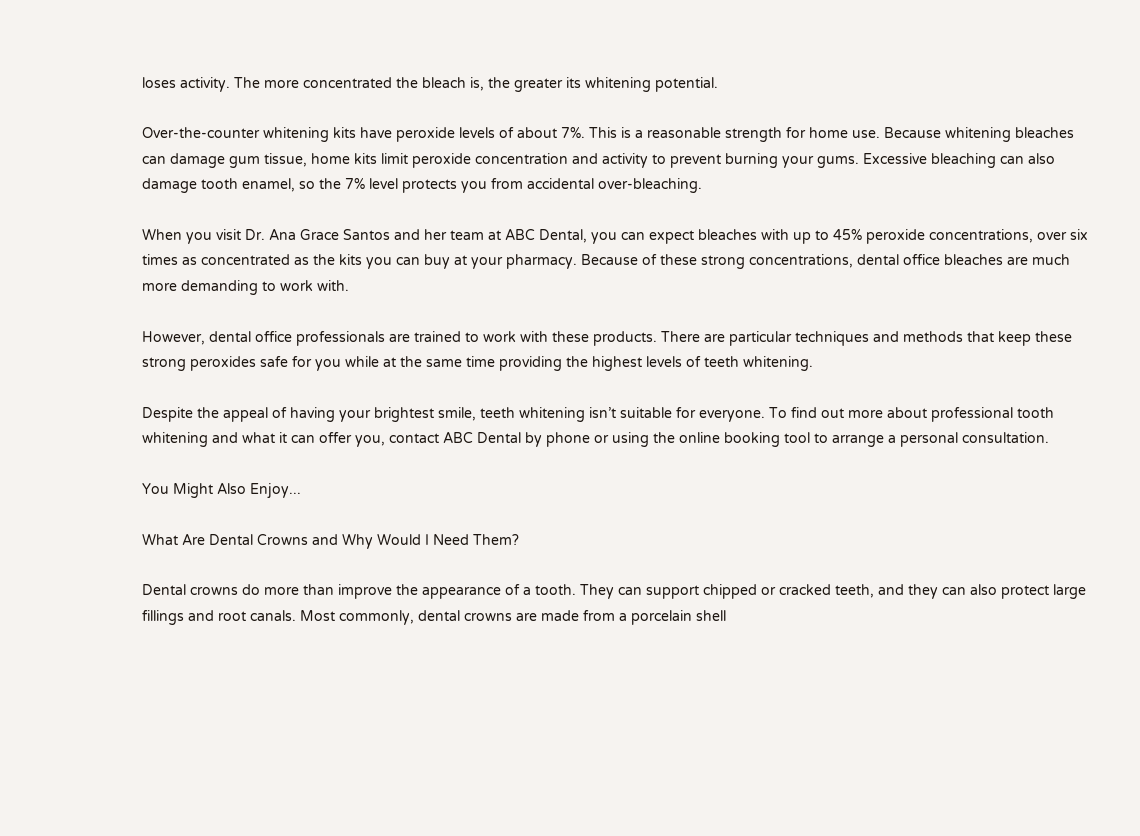loses activity. The more concentrated the bleach is, the greater its whitening potential.

Over-the-counter whitening kits have peroxide levels of about 7%. This is a reasonable strength for home use. Because whitening bleaches can damage gum tissue, home kits limit peroxide concentration and activity to prevent burning your gums. Excessive bleaching can also damage tooth enamel, so the 7% level protects you from accidental over-bleaching.

When you visit Dr. Ana Grace Santos and her team at ABC Dental, you can expect bleaches with up to 45% peroxide concentrations, over six times as concentrated as the kits you can buy at your pharmacy. Because of these strong concentrations, dental office bleaches are much more demanding to work with.

However, dental office professionals are trained to work with these products. There are particular techniques and methods that keep these strong peroxides safe for you while at the same time providing the highest levels of teeth whitening.

Despite the appeal of having your brightest smile, teeth whitening isn’t suitable for everyone. To find out more about professional tooth whitening and what it can offer you, contact ABC Dental by phone or using the online booking tool to arrange a personal consultation.

You Might Also Enjoy...

What Are Dental Crowns and Why Would I Need Them?

Dental crowns do more than improve the appearance of a tooth. They can support chipped or cracked teeth, and they can also protect large fillings and root canals. Most commonly, dental crowns are made from a porcelain shell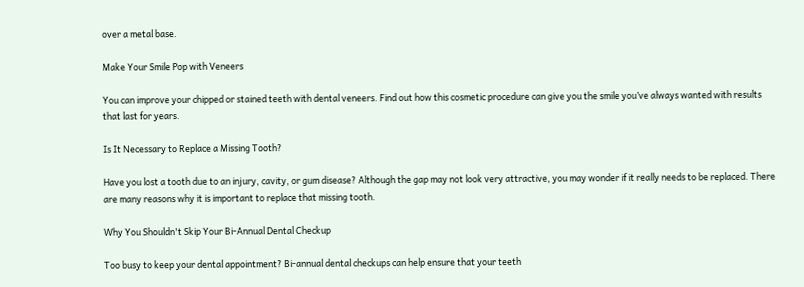over a metal base.

Make Your Smile Pop with Veneers

You can improve your chipped or stained teeth with dental veneers. Find out how this cosmetic procedure can give you the smile you’ve always wanted with results that last for years.

Is It Necessary to Replace a Missing Tooth?

Have you lost a tooth due to an injury, cavity, or gum disease? Although the gap may not look very attractive, you may wonder if it really needs to be replaced. There are many reasons why it is important to replace that missing tooth.

Why You Shouldn't Skip Your Bi-Annual Dental Checkup

Too busy to keep your dental appointment? Bi-annual dental checkups can help ensure that your teeth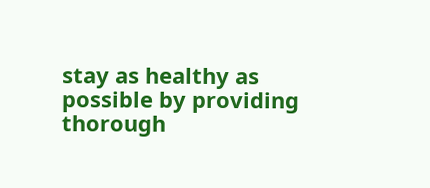stay as healthy as possible by providing thorough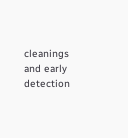cleanings and early detection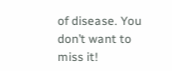of disease. You don’t want to miss it!